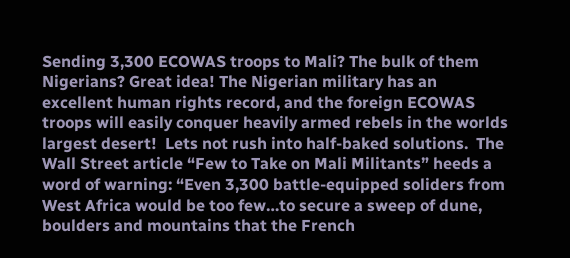Sending 3,300 ECOWAS troops to Mali? The bulk of them Nigerians? Great idea! The Nigerian military has an excellent human rights record, and the foreign ECOWAS troops will easily conquer heavily armed rebels in the worlds largest desert!  Lets not rush into half-baked solutions.  The Wall Street article “Few to Take on Mali Militants” heeds a word of warning: “Even 3,300 battle-equipped soliders from West Africa would be too few…to secure a sweep of dune, boulders and mountains that the French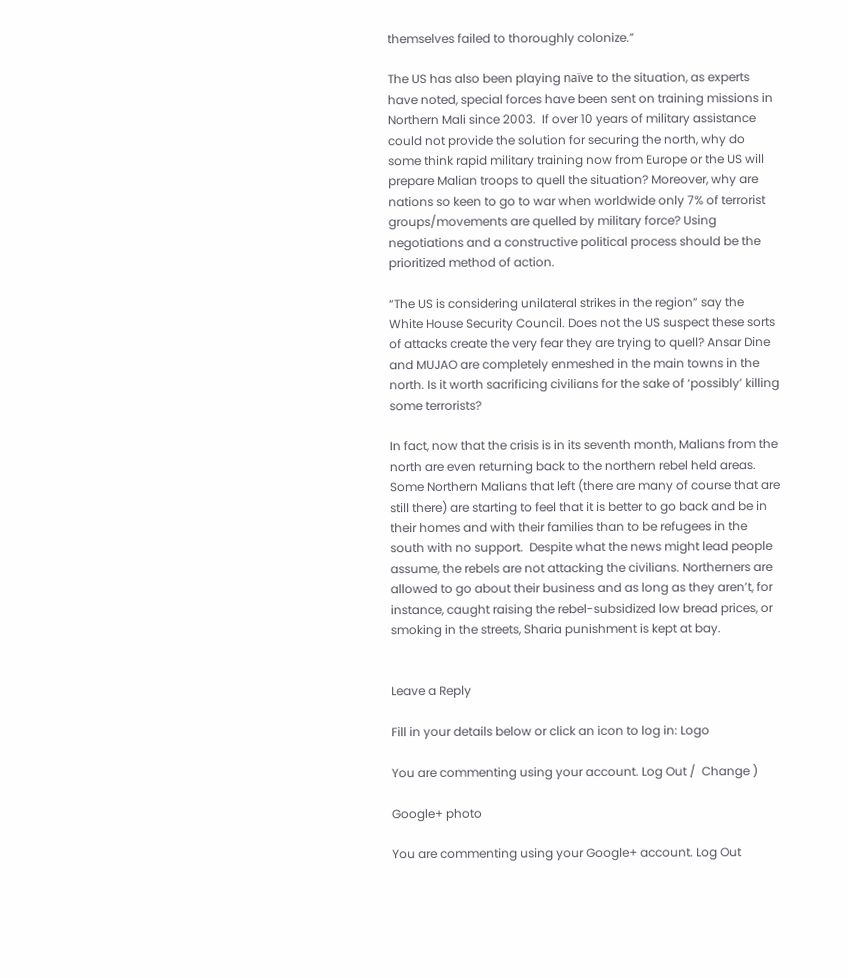themselves failed to thoroughly colonize.”

The US has also been playing naïve to the situation, as experts have noted, special forces have been sent on training missions in Northern Mali since 2003.  If over 10 years of military assistance could not provide the solution for securing the north, why do some think rapid military training now from Europe or the US will prepare Malian troops to quell the situation? Moreover, why are nations so keen to go to war when worldwide only 7% of terrorist groups/movements are quelled by military force? Using negotiations and a constructive political process should be the prioritized method of action.

“The US is considering unilateral strikes in the region” say the White House Security Council. Does not the US suspect these sorts of attacks create the very fear they are trying to quell? Ansar Dine and MUJAO are completely enmeshed in the main towns in the north. Is it worth sacrificing civilians for the sake of ‘possibly’ killing some terrorists?

In fact, now that the crisis is in its seventh month, Malians from the north are even returning back to the northern rebel held areas.  Some Northern Malians that left (there are many of course that are still there) are starting to feel that it is better to go back and be in their homes and with their families than to be refugees in the south with no support.  Despite what the news might lead people assume, the rebels are not attacking the civilians. Northerners are allowed to go about their business and as long as they aren’t, for instance, caught raising the rebel-subsidized low bread prices, or smoking in the streets, Sharia punishment is kept at bay.


Leave a Reply

Fill in your details below or click an icon to log in: Logo

You are commenting using your account. Log Out /  Change )

Google+ photo

You are commenting using your Google+ account. Log Out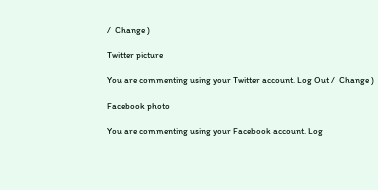/  Change )

Twitter picture

You are commenting using your Twitter account. Log Out /  Change )

Facebook photo

You are commenting using your Facebook account. Log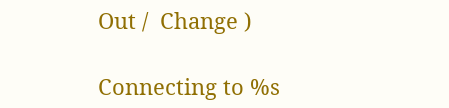Out /  Change )

Connecting to %s